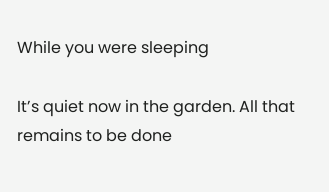While you were sleeping

It’s quiet now in the garden. All that remains to be done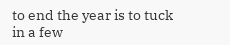to end the year is to tuck in a few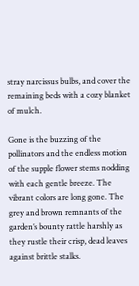stray narcissus bulbs, and cover the remaining beds with a cozy blanket of mulch.

Gone is the buzzing of the pollinators and the endless motion of the supple flower stems nodding with each gentle breeze. The vibrant colors are long gone. The grey and brown remnants of the garden’s bounty rattle harshly as they rustle their crisp, dead leaves against brittle stalks.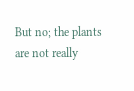But no; the plants are not really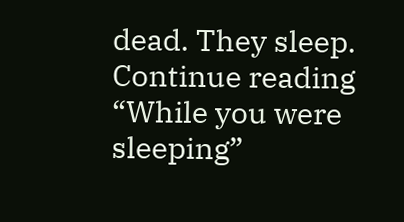dead. They sleep. Continue reading “While you were sleeping”